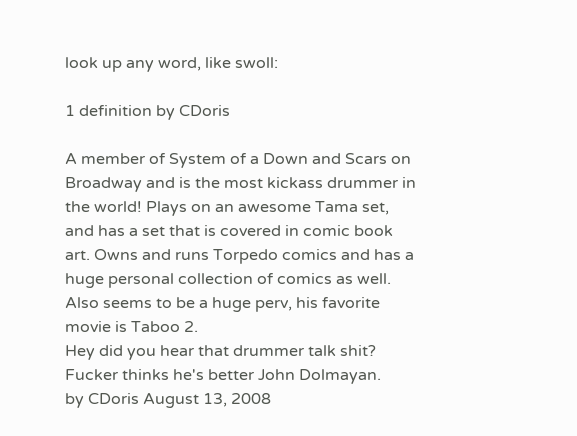look up any word, like swoll:

1 definition by CDoris

A member of System of a Down and Scars on Broadway and is the most kickass drummer in the world! Plays on an awesome Tama set, and has a set that is covered in comic book art. Owns and runs Torpedo comics and has a huge personal collection of comics as well. Also seems to be a huge perv, his favorite movie is Taboo 2.
Hey did you hear that drummer talk shit? Fucker thinks he's better John Dolmayan.
by CDoris August 13, 2008